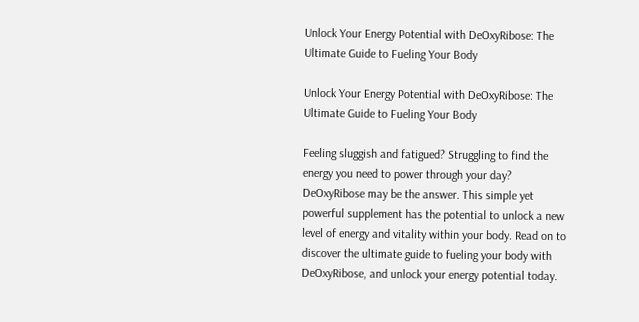Unlock Your Energy Potential with DeOxyRibose: The Ultimate Guide to Fueling Your Body

Unlock Your Energy Potential with DeOxyRibose: The Ultimate Guide to Fueling Your Body

Feeling sluggish and fatigued? Struggling to find the energy you need to power through your day? DeOxyRibose may be the answer. This simple yet powerful supplement has the potential to unlock a new level of energy and vitality within your body. Read on to discover the ultimate guide to fueling your body with DeOxyRibose, and unlock your energy potential today.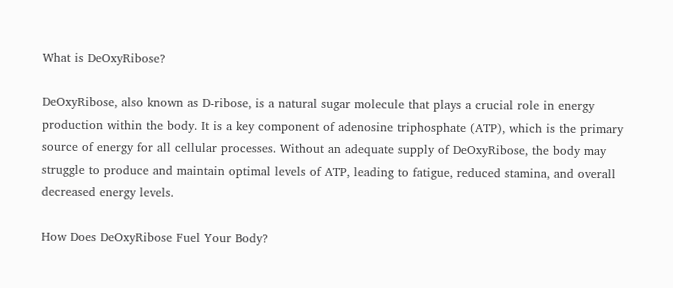What is DeOxyRibose?

DeOxyRibose, also known as D-ribose, is a natural sugar molecule that plays a crucial role in energy production within the body. It is a key component of adenosine triphosphate (ATP), which is the primary source of energy for all cellular processes. Without an adequate supply of DeOxyRibose, the body may struggle to produce and maintain optimal levels of ATP, leading to fatigue, reduced stamina, and overall decreased energy levels.

How Does DeOxyRibose Fuel Your Body?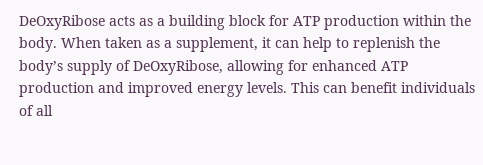DeOxyRibose acts as a building block for ATP production within the body. When taken as a supplement, it can help to replenish the body’s supply of DeOxyRibose, allowing for enhanced ATP production and improved energy levels. This can benefit individuals of all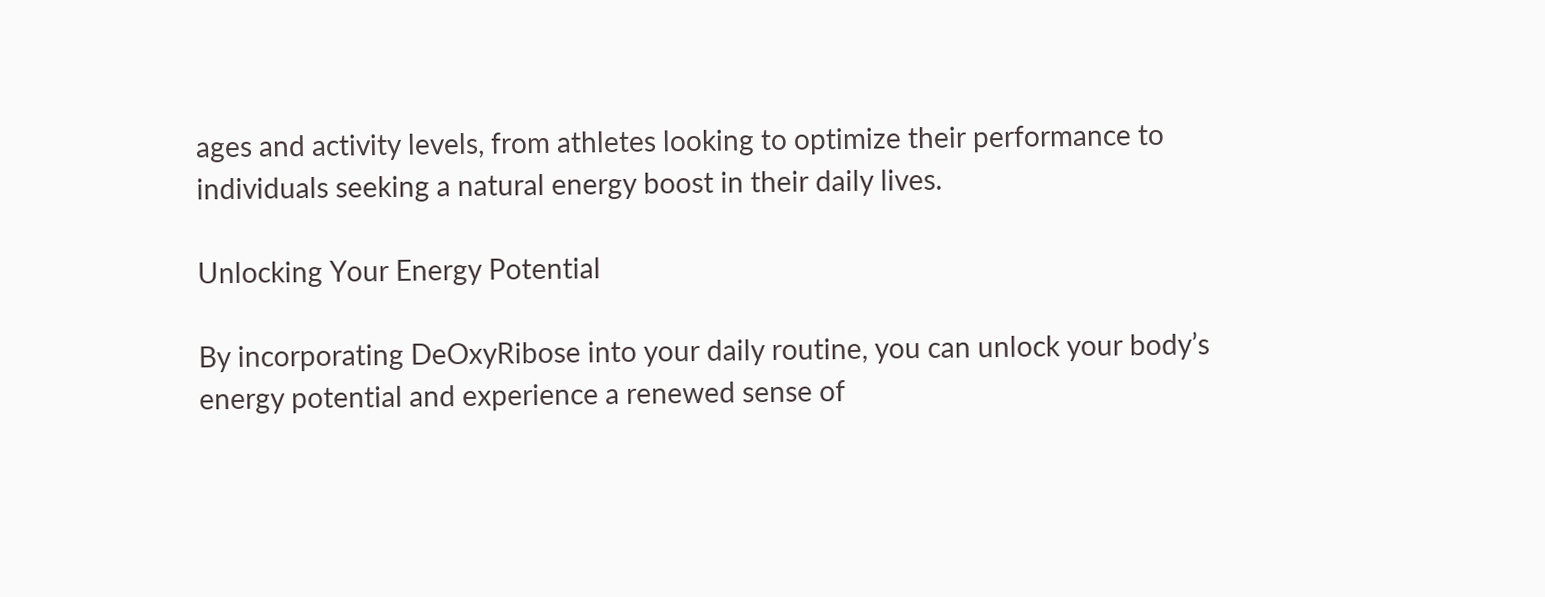ages and activity levels, from athletes looking to optimize their performance to individuals seeking a natural energy boost in their daily lives.

Unlocking Your Energy Potential

By incorporating DeOxyRibose into your daily routine, you can unlock your body’s energy potential and experience a renewed sense of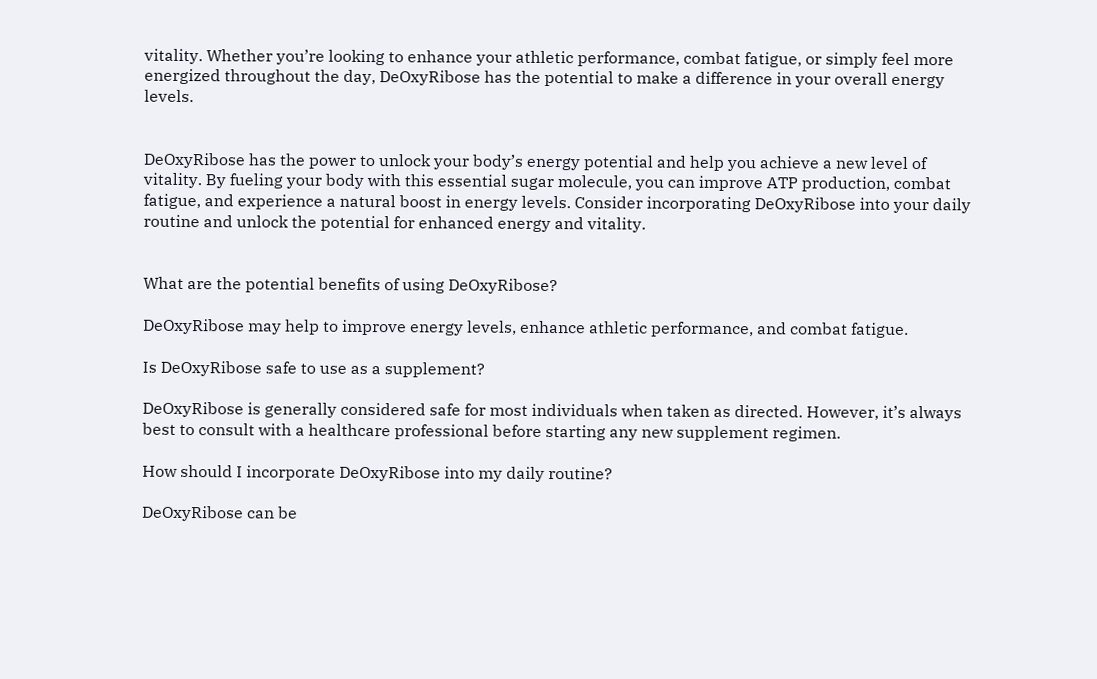vitality. Whether you’re looking to enhance your athletic performance, combat fatigue, or simply feel more energized throughout the day, DeOxyRibose has the potential to make a difference in your overall energy levels.


DeOxyRibose has the power to unlock your body’s energy potential and help you achieve a new level of vitality. By fueling your body with this essential sugar molecule, you can improve ATP production, combat fatigue, and experience a natural boost in energy levels. Consider incorporating DeOxyRibose into your daily routine and unlock the potential for enhanced energy and vitality.


What are the potential benefits of using DeOxyRibose?

DeOxyRibose may help to improve energy levels, enhance athletic performance, and combat fatigue.

Is DeOxyRibose safe to use as a supplement?

DeOxyRibose is generally considered safe for most individuals when taken as directed. However, it’s always best to consult with a healthcare professional before starting any new supplement regimen.

How should I incorporate DeOxyRibose into my daily routine?

DeOxyRibose can be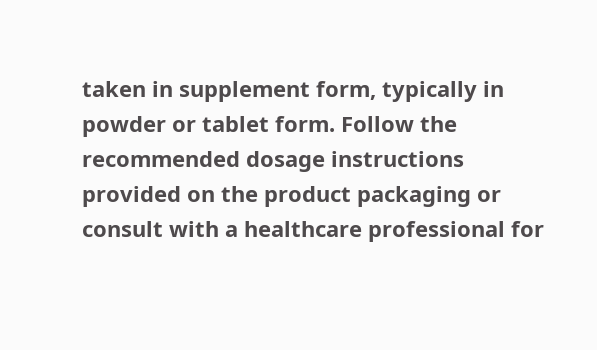taken in supplement form, typically in powder or tablet form. Follow the recommended dosage instructions provided on the product packaging or consult with a healthcare professional for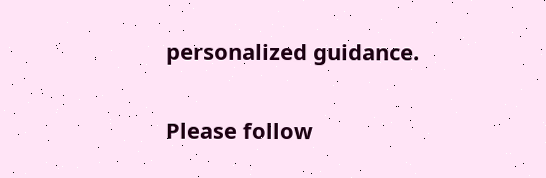personalized guidance.

Please follow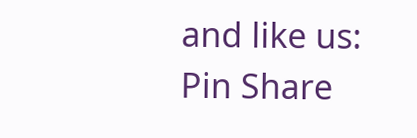and like us:
Pin Share